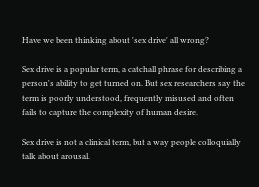Have we been thinking about 'sex drive' all wrong?

Sex drive is a popular term, a catchall phrase for describing a person's ability to get turned on. But sex researchers say the term is poorly understood, frequently misused and often fails to capture the complexity of human desire.

Sex drive is not a clinical term, but a way people colloquially talk about arousal.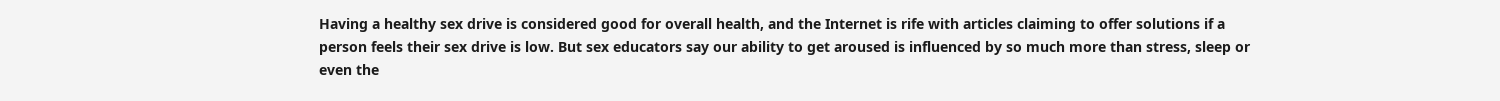Having a healthy sex drive is considered good for overall health, and the Internet is rife with articles claiming to offer solutions if a person feels their sex drive is low. But sex educators say our ability to get aroused is influenced by so much more than stress, sleep or even the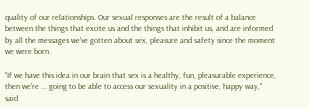quality of our relationships. Our sexual responses are the result of a balance between the things that excite us and the things that inhibit us, and are informed by all the messages we've gotten about sex, pleasure and safety since the moment we were born.

"If we have this idea in our brain that sex is a healthy, fun, pleasurable experience, then we're ... going to be able to access our sexuality in a positive, happy way," said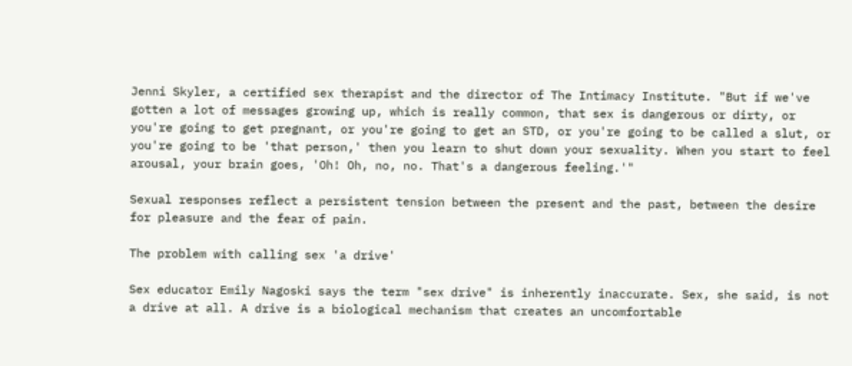Jenni Skyler, a certified sex therapist and the director of The Intimacy Institute. "But if we've gotten a lot of messages growing up, which is really common, that sex is dangerous or dirty, or you're going to get pregnant, or you're going to get an STD, or you're going to be called a slut, or you're going to be 'that person,' then you learn to shut down your sexuality. When you start to feel arousal, your brain goes, 'Oh! Oh, no, no. That's a dangerous feeling.'"

Sexual responses reflect a persistent tension between the present and the past, between the desire for pleasure and the fear of pain.

The problem with calling sex 'a drive'

Sex educator Emily Nagoski says the term "sex drive" is inherently inaccurate. Sex, she said, is not a drive at all. A drive is a biological mechanism that creates an uncomfortable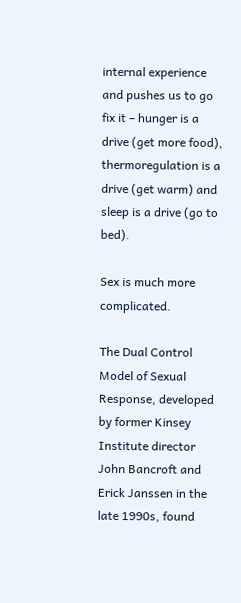internal experience and pushes us to go fix it – hunger is a drive (get more food), thermoregulation is a drive (get warm) and sleep is a drive (go to bed).

Sex is much more complicated.

The Dual Control Model of Sexual Response, developed by former Kinsey Institute director John Bancroft and Erick Janssen in the late 1990s, found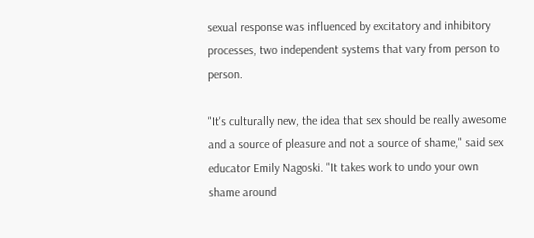sexual response was influenced by excitatory and inhibitory processes, two independent systems that vary from person to person.

"It's culturally new, the idea that sex should be really awesome and a source of pleasure and not a source of shame," said sex educator Emily Nagoski. "It takes work to undo your own shame around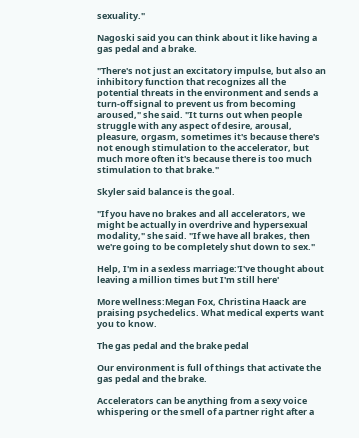sexuality."

Nagoski said you can think about it like having a gas pedal and a brake.

"There's not just an excitatory impulse, but also an inhibitory function that recognizes all the potential threats in the environment and sends a turn-off signal to prevent us from becoming aroused," she said. "It turns out when people struggle with any aspect of desire, arousal, pleasure, orgasm, sometimes it's because there's not enough stimulation to the accelerator, but much more often it's because there is too much stimulation to that brake."

Skyler said balance is the goal.

"If you have no brakes and all accelerators, we might be actually in overdrive and hypersexual modality," she said. "If we have all brakes, then we're going to be completely shut down to sex."

Help, I'm in a sexless marriage:'I've thought about leaving a million times but I'm still here'

More wellness:Megan Fox, Christina Haack are praising psychedelics. What medical experts want you to know.

The gas pedal and the brake pedal

Our environment is full of things that activate the gas pedal and the brake.

Accelerators can be anything from a sexy voice whispering or the smell of a partner right after a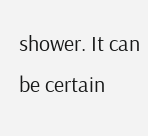shower. It can be certain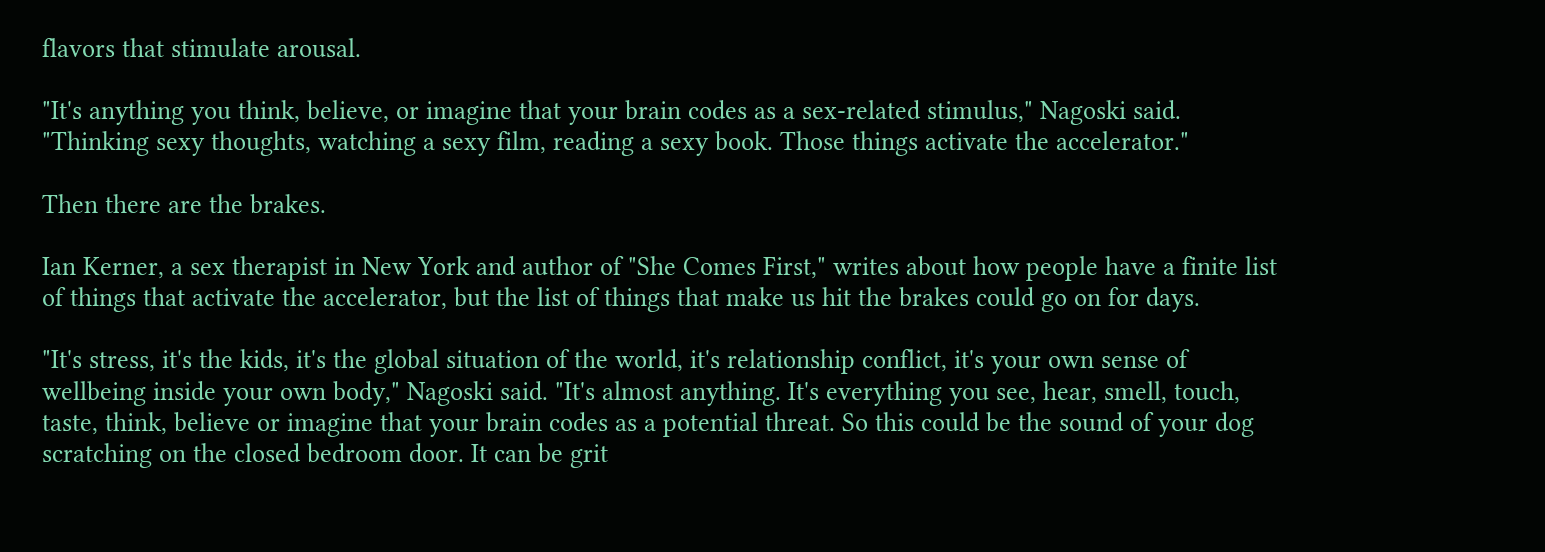flavors that stimulate arousal.

"It's anything you think, believe, or imagine that your brain codes as a sex-related stimulus," Nagoski said. "Thinking sexy thoughts, watching a sexy film, reading a sexy book. Those things activate the accelerator."

Then there are the brakes.

Ian Kerner, a sex therapist in New York and author of "She Comes First," writes about how people have a finite list of things that activate the accelerator, but the list of things that make us hit the brakes could go on for days.

"It's stress, it's the kids, it's the global situation of the world, it's relationship conflict, it's your own sense of wellbeing inside your own body," Nagoski said. "It's almost anything. It's everything you see, hear, smell, touch, taste, think, believe or imagine that your brain codes as a potential threat. So this could be the sound of your dog scratching on the closed bedroom door. It can be grit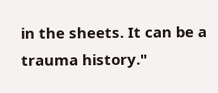in the sheets. It can be a trauma history."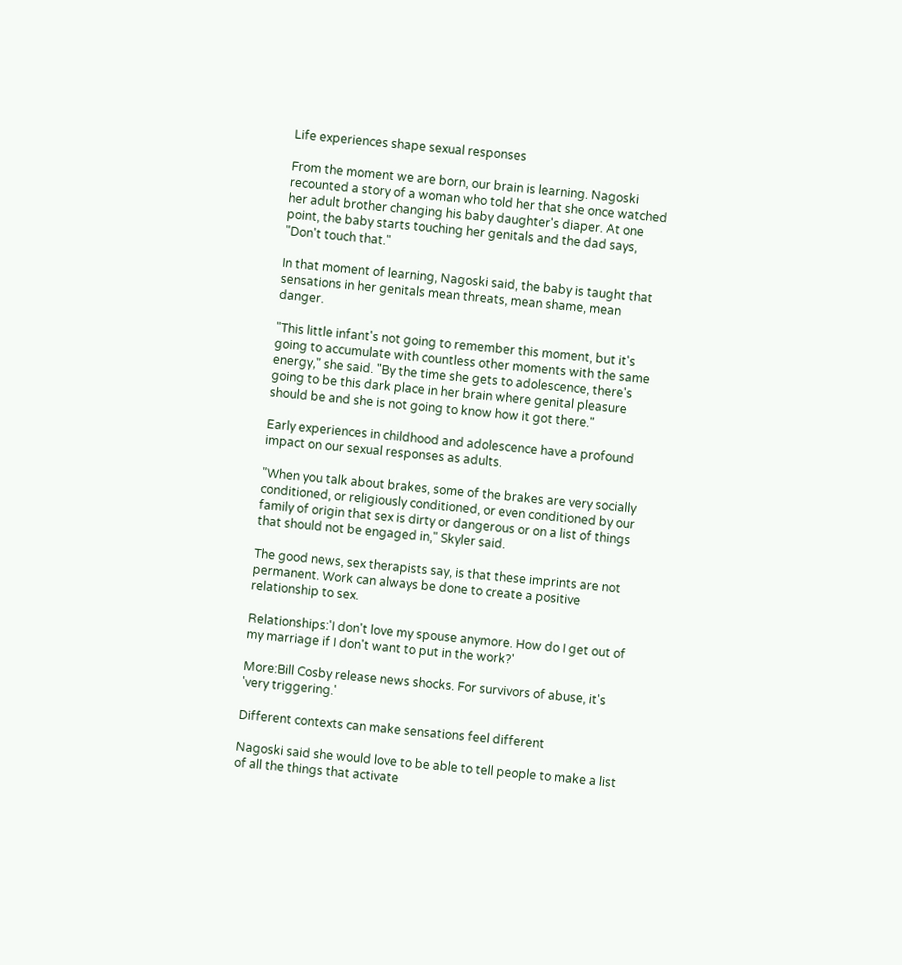Life experiences shape sexual responses

From the moment we are born, our brain is learning. Nagoski recounted a story of a woman who told her that she once watched her adult brother changing his baby daughter's diaper. At one point, the baby starts touching her genitals and the dad says, "Don't touch that."

In that moment of learning, Nagoski said, the baby is taught that sensations in her genitals mean threats, mean shame, mean danger.

"This little infant's not going to remember this moment, but it's going to accumulate with countless other moments with the same energy," she said. "By the time she gets to adolescence, there's going to be this dark place in her brain where genital pleasure should be and she is not going to know how it got there."

Early experiences in childhood and adolescence have a profound impact on our sexual responses as adults.

"When you talk about brakes, some of the brakes are very socially conditioned, or religiously conditioned, or even conditioned by our family of origin that sex is dirty or dangerous or on a list of things that should not be engaged in," Skyler said.

The good news, sex therapists say, is that these imprints are not permanent. Work can always be done to create a positive relationship to sex.

Relationships:'I don't love my spouse anymore. How do I get out of my marriage if I don't want to put in the work?'

More:Bill Cosby release news shocks. For survivors of abuse, it's 'very triggering.'

Different contexts can make sensations feel different

Nagoski said she would love to be able to tell people to make a list of all the things that activate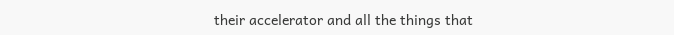their accelerator and all the things that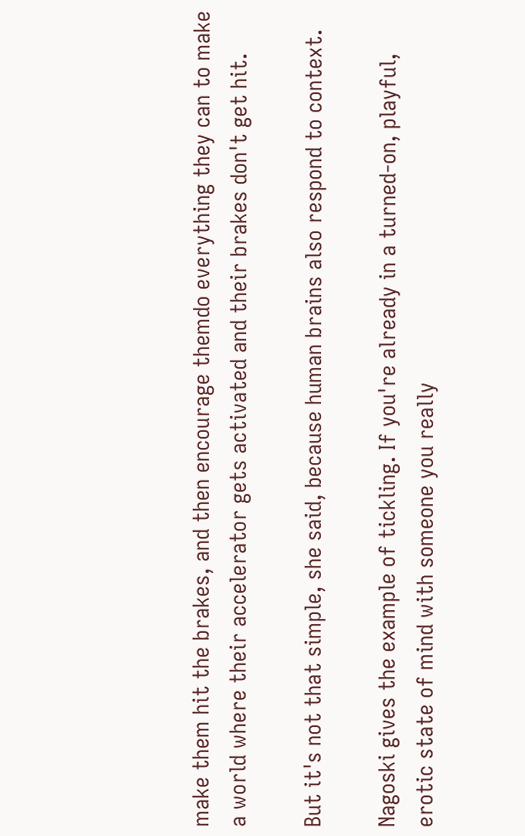make them hit the brakes, and then encourage themdo everything they can to make a world where their accelerator gets activated and their brakes don't get hit.

But it's not that simple, she said, because human brains also respond to context.

Nagoski gives the example of tickling. If you're already in a turned-on, playful, erotic state of mind with someone you really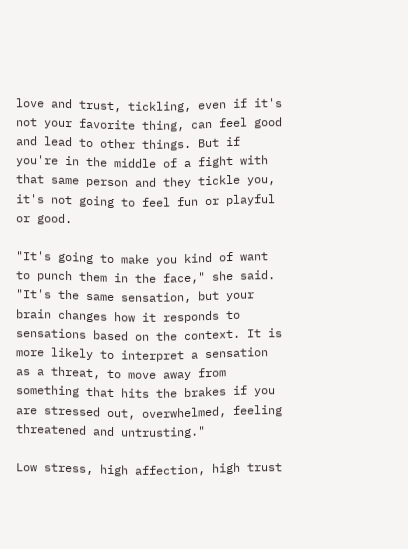love and trust, tickling, even if it's not your favorite thing, can feel good and lead to other things. But if you're in the middle of a fight with that same person and they tickle you, it's not going to feel fun or playful or good.

"It's going to make you kind of want to punch them in the face," she said. "It's the same sensation, but your brain changes how it responds to sensations based on the context. It is more likely to interpret a sensation as a threat, to move away from something that hits the brakes if you are stressed out, overwhelmed, feeling threatened and untrusting."

Low stress, high affection, high trust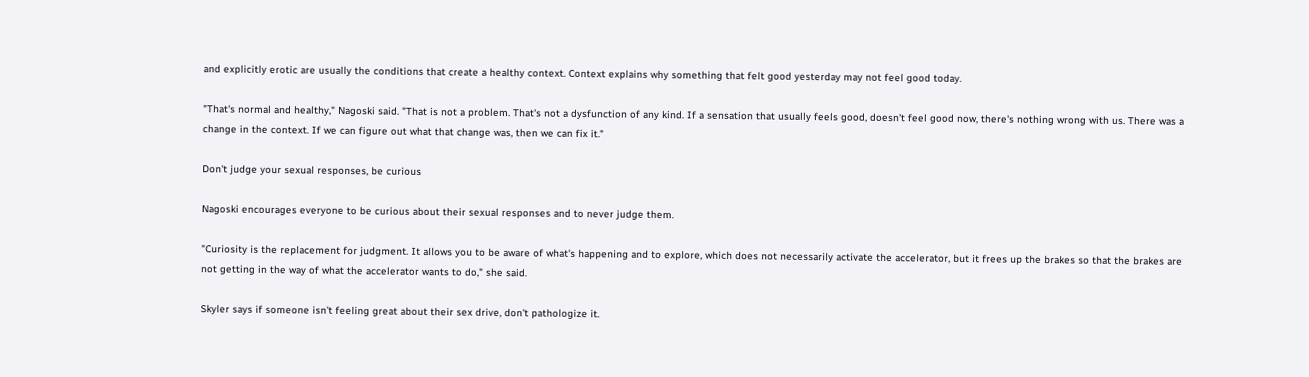and explicitly erotic are usually the conditions that create a healthy context. Context explains why something that felt good yesterday may not feel good today.

"That's normal and healthy," Nagoski said. "That is not a problem. That's not a dysfunction of any kind. If a sensation that usually feels good, doesn't feel good now, there's nothing wrong with us. There was a change in the context. If we can figure out what that change was, then we can fix it."

Don't judge your sexual responses, be curious

Nagoski encourages everyone to be curious about their sexual responses and to never judge them.

"Curiosity is the replacement for judgment. It allows you to be aware of what's happening and to explore, which does not necessarily activate the accelerator, but it frees up the brakes so that the brakes are not getting in the way of what the accelerator wants to do," she said.

Skyler says if someone isn't feeling great about their sex drive, don't pathologize it.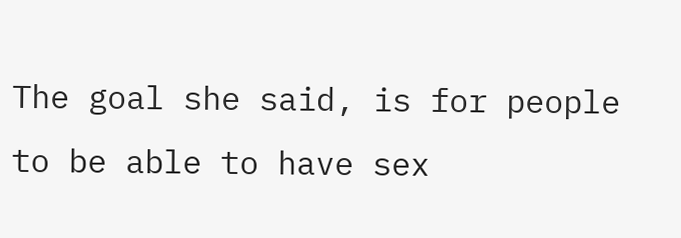The goal she said, is for people to be able to have sex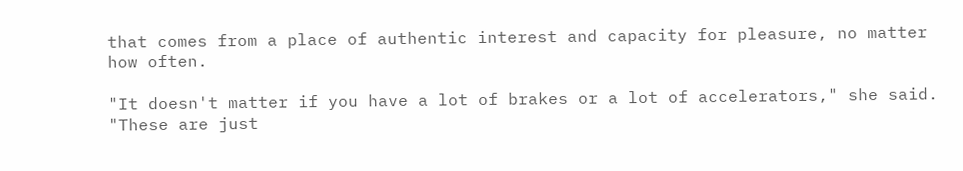that comes from a place of authentic interest and capacity for pleasure, no matter how often.

"It doesn't matter if you have a lot of brakes or a lot of accelerators," she said. "These are just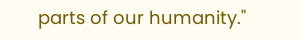parts of our humanity."